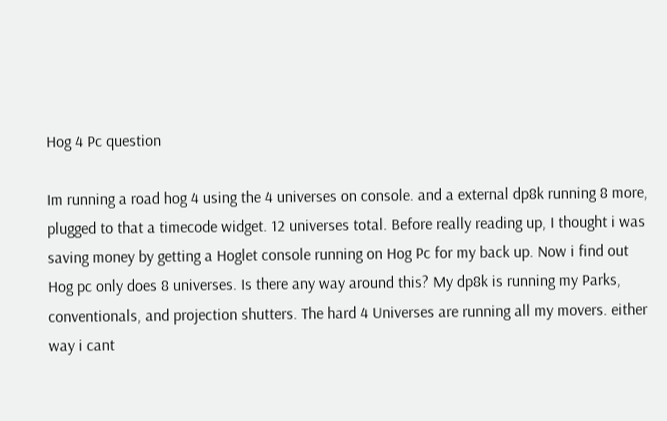Hog 4 Pc question

Im running a road hog 4 using the 4 universes on console. and a external dp8k running 8 more, plugged to that a timecode widget. 12 universes total. Before really reading up, I thought i was saving money by getting a Hoglet console running on Hog Pc for my back up. Now i find out Hog pc only does 8 universes. Is there any way around this? My dp8k is running my Parks, conventionals, and projection shutters. The hard 4 Universes are running all my movers. either way i cant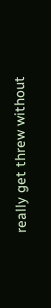really get threw without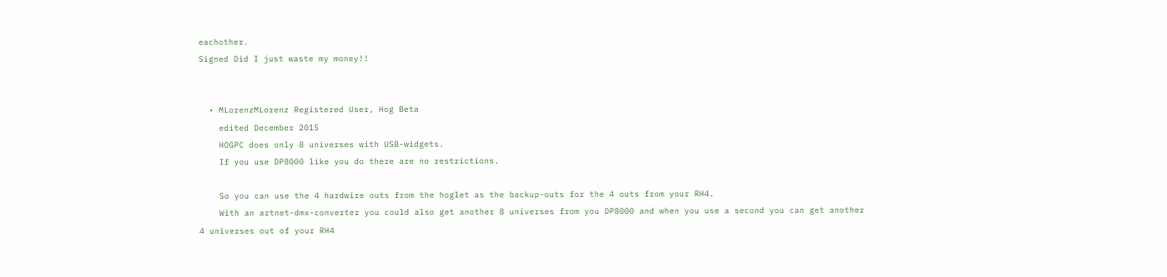eachother.
Signed Did I just waste my money!!


  • MLorenzMLorenz Registered User, Hog Beta
    edited December 2015
    HOGPC does only 8 universes with USB-widgets.
    If you use DP8000 like you do there are no restrictions.

    So you can use the 4 hardwire outs from the hoglet as the backup-outs for the 4 outs from your RH4.
    With an artnet-dmx-converter you could also get another 8 universes from you DP8000 and when you use a second you can get another 4 universes out of your RH4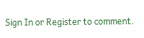Sign In or Register to comment.